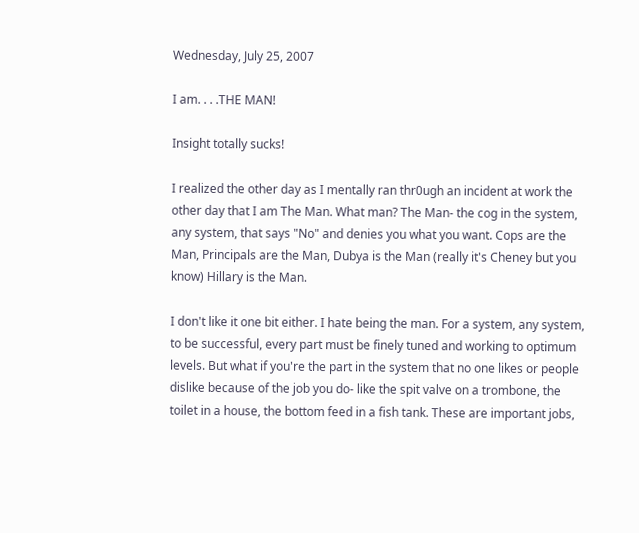Wednesday, July 25, 2007

I am. . . .THE MAN!

Insight totally sucks!

I realized the other day as I mentally ran thr0ugh an incident at work the other day that I am The Man. What man? The Man- the cog in the system, any system, that says "No" and denies you what you want. Cops are the Man, Principals are the Man, Dubya is the Man (really it's Cheney but you know) Hillary is the Man.

I don't like it one bit either. I hate being the man. For a system, any system, to be successful, every part must be finely tuned and working to optimum levels. But what if you're the part in the system that no one likes or people dislike because of the job you do- like the spit valve on a trombone, the toilet in a house, the bottom feed in a fish tank. These are important jobs,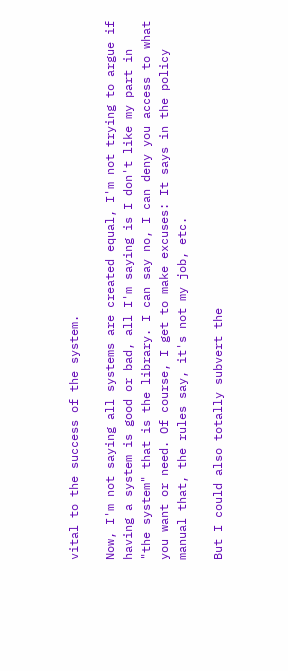vital to the success of the system.

Now, I'm not saying all systems are created equal, I'm not trying to argue if having a system is good or bad, all I'm saying is I don't like my part in "the system" that is the library. I can say no, I can deny you access to what you want or need. Of course, I get to make excuses: It says in the policy manual that, the rules say, it's not my job, etc.

But I could also totally subvert the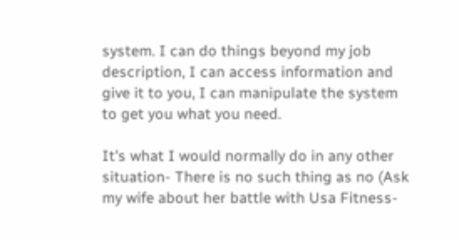system. I can do things beyond my job description, I can access information and give it to you, I can manipulate the system to get you what you need.

It's what I would normally do in any other situation- There is no such thing as no (Ask my wife about her battle with Usa Fitness-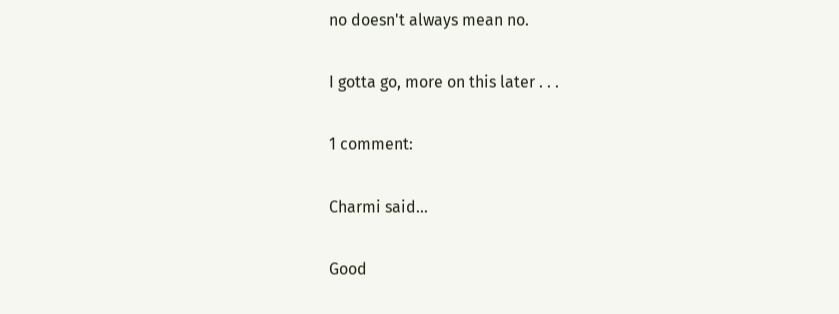no doesn't always mean no.

I gotta go, more on this later . . .

1 comment:

Charmi said...

Good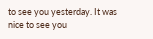to see you yesterday. It was nice to see you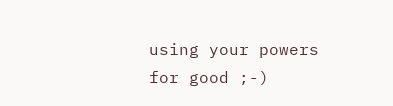using your powers for good ;-)